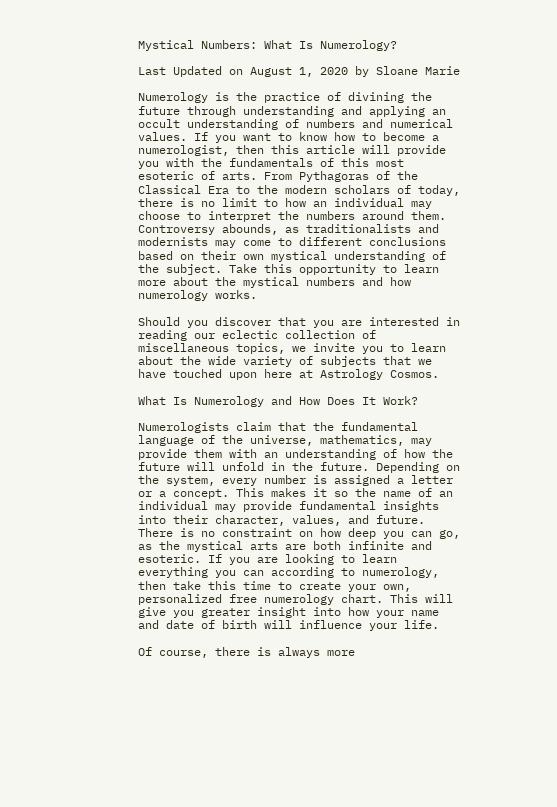Mystical Numbers: What Is Numerology?

Last Updated on August 1, 2020 by Sloane Marie

Numerology is the practice of divining the future through understanding and applying an occult understanding of numbers and numerical values. If you want to know how to become a numerologist, then this article will provide you with the fundamentals of this most esoteric of arts. From Pythagoras of the Classical Era to the modern scholars of today, there is no limit to how an individual may choose to interpret the numbers around them. Controversy abounds, as traditionalists and modernists may come to different conclusions based on their own mystical understanding of the subject. Take this opportunity to learn more about the mystical numbers and how numerology works.

Should you discover that you are interested in reading our eclectic collection of miscellaneous topics, we invite you to learn about the wide variety of subjects that we have touched upon here at Astrology Cosmos.

What Is Numerology and How Does It Work?

Numerologists claim that the fundamental language of the universe, mathematics, may provide them with an understanding of how the future will unfold in the future. Depending on the system, every number is assigned a letter or a concept. This makes it so the name of an individual may provide fundamental insights into their character, values, and future. There is no constraint on how deep you can go, as the mystical arts are both infinite and esoteric. If you are looking to learn everything you can according to numerology, then take this time to create your own, personalized free numerology chart. This will give you greater insight into how your name and date of birth will influence your life.

Of course, there is always more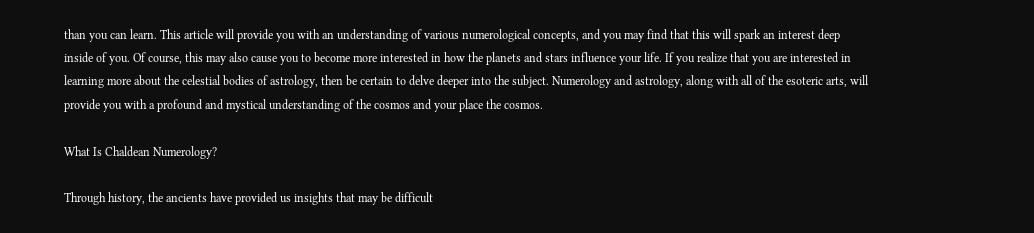than you can learn. This article will provide you with an understanding of various numerological concepts, and you may find that this will spark an interest deep inside of you. Of course, this may also cause you to become more interested in how the planets and stars influence your life. If you realize that you are interested in learning more about the celestial bodies of astrology, then be certain to delve deeper into the subject. Numerology and astrology, along with all of the esoteric arts, will provide you with a profound and mystical understanding of the cosmos and your place the cosmos.

What Is Chaldean Numerology?

Through history, the ancients have provided us insights that may be difficult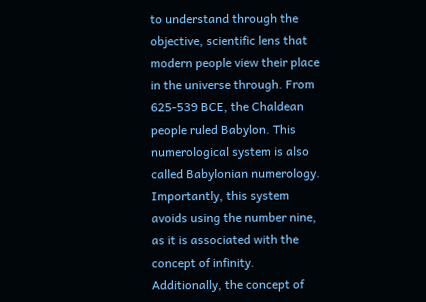to understand through the objective, scientific lens that modern people view their place in the universe through. From 625-539 BCE, the Chaldean people ruled Babylon. This numerological system is also called Babylonian numerology. Importantly, this system avoids using the number nine, as it is associated with the concept of infinity. Additionally, the concept of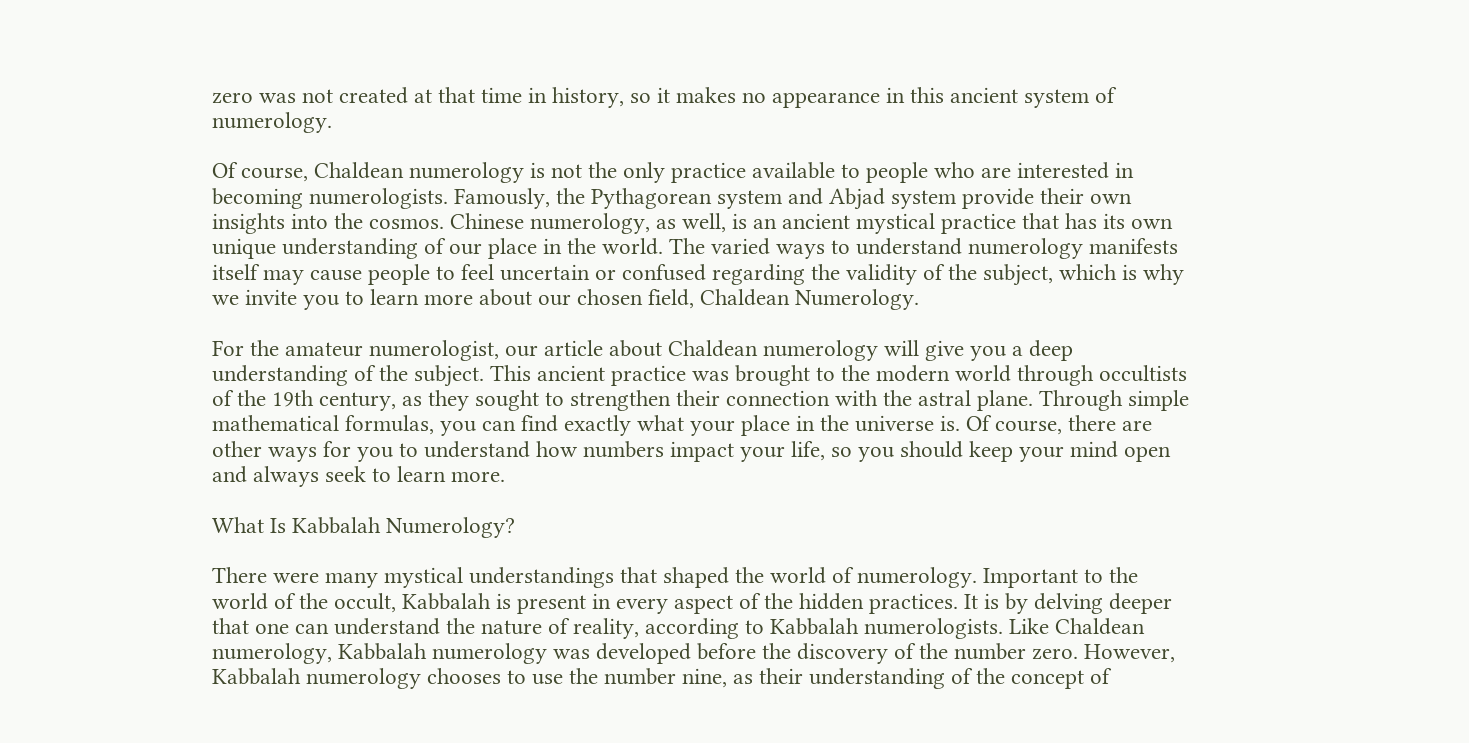zero was not created at that time in history, so it makes no appearance in this ancient system of numerology.

Of course, Chaldean numerology is not the only practice available to people who are interested in becoming numerologists. Famously, the Pythagorean system and Abjad system provide their own insights into the cosmos. Chinese numerology, as well, is an ancient mystical practice that has its own unique understanding of our place in the world. The varied ways to understand numerology manifests itself may cause people to feel uncertain or confused regarding the validity of the subject, which is why we invite you to learn more about our chosen field, Chaldean Numerology.

For the amateur numerologist, our article about Chaldean numerology will give you a deep understanding of the subject. This ancient practice was brought to the modern world through occultists of the 19th century, as they sought to strengthen their connection with the astral plane. Through simple mathematical formulas, you can find exactly what your place in the universe is. Of course, there are other ways for you to understand how numbers impact your life, so you should keep your mind open and always seek to learn more.

What Is Kabbalah Numerology?

There were many mystical understandings that shaped the world of numerology. Important to the world of the occult, Kabbalah is present in every aspect of the hidden practices. It is by delving deeper that one can understand the nature of reality, according to Kabbalah numerologists. Like Chaldean numerology, Kabbalah numerology was developed before the discovery of the number zero. However, Kabbalah numerology chooses to use the number nine, as their understanding of the concept of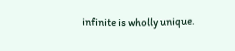infinite is wholly unique.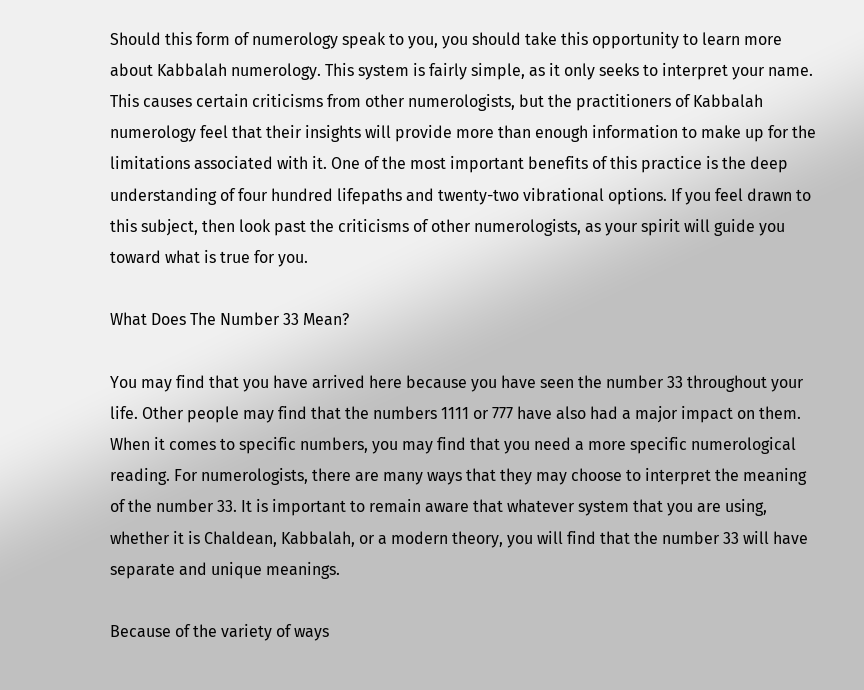Should this form of numerology speak to you, you should take this opportunity to learn more about Kabbalah numerology. This system is fairly simple, as it only seeks to interpret your name. This causes certain criticisms from other numerologists, but the practitioners of Kabbalah numerology feel that their insights will provide more than enough information to make up for the limitations associated with it. One of the most important benefits of this practice is the deep understanding of four hundred lifepaths and twenty-two vibrational options. If you feel drawn to this subject, then look past the criticisms of other numerologists, as your spirit will guide you toward what is true for you.

What Does The Number 33 Mean?

You may find that you have arrived here because you have seen the number 33 throughout your life. Other people may find that the numbers 1111 or 777 have also had a major impact on them. When it comes to specific numbers, you may find that you need a more specific numerological reading. For numerologists, there are many ways that they may choose to interpret the meaning of the number 33. It is important to remain aware that whatever system that you are using, whether it is Chaldean, Kabbalah, or a modern theory, you will find that the number 33 will have separate and unique meanings.

Because of the variety of ways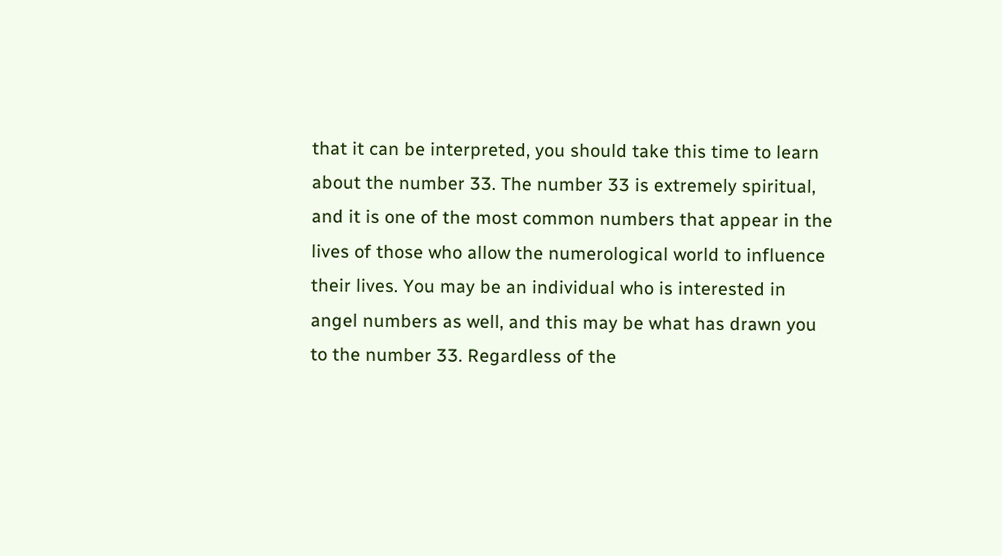that it can be interpreted, you should take this time to learn about the number 33. The number 33 is extremely spiritual, and it is one of the most common numbers that appear in the lives of those who allow the numerological world to influence their lives. You may be an individual who is interested in angel numbers as well, and this may be what has drawn you to the number 33. Regardless of the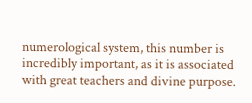numerological system, this number is incredibly important, as it is associated with great teachers and divine purpose.